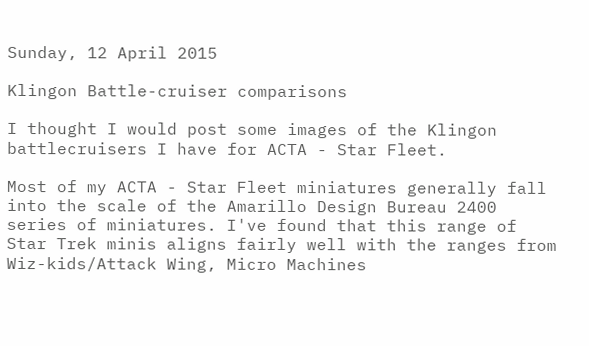Sunday, 12 April 2015

Klingon Battle-cruiser comparisons

I thought I would post some images of the Klingon battlecruisers I have for ACTA - Star Fleet.

Most of my ACTA - Star Fleet miniatures generally fall into the scale of the Amarillo Design Bureau 2400 series of miniatures. I've found that this range of Star Trek minis aligns fairly well with the ranges from Wiz-kids/Attack Wing, Micro Machines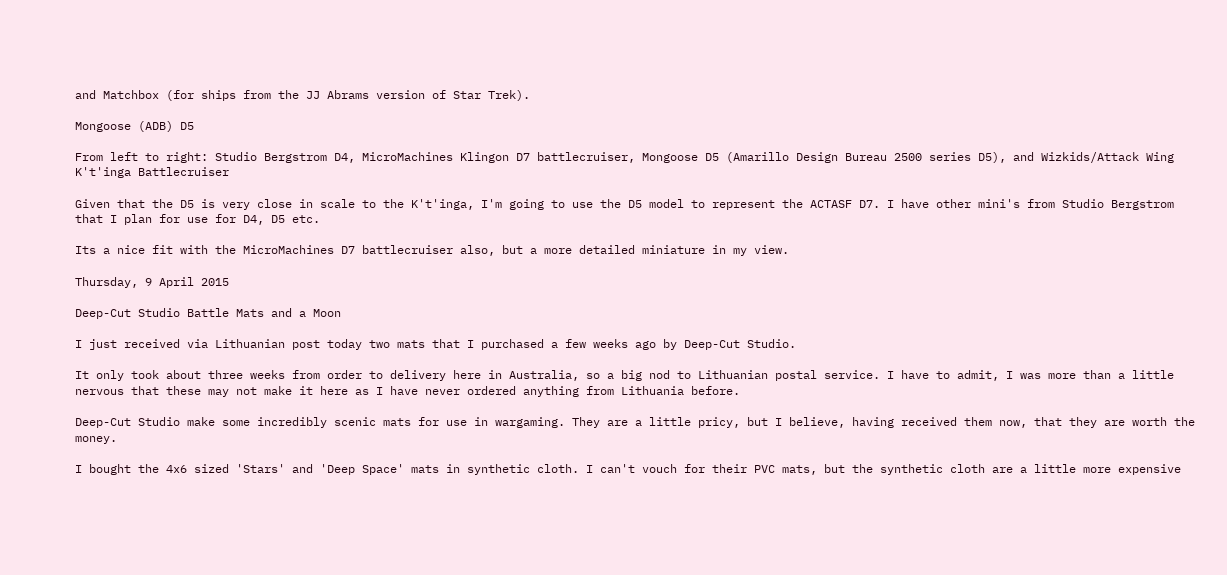and Matchbox (for ships from the JJ Abrams version of Star Trek).

Mongoose (ADB) D5

From left to right: Studio Bergstrom D4, MicroMachines Klingon D7 battlecruiser, Mongoose D5 (Amarillo Design Bureau 2500 series D5), and Wizkids/Attack Wing K't'inga Battlecruiser

Given that the D5 is very close in scale to the K't'inga, I'm going to use the D5 model to represent the ACTASF D7. I have other mini's from Studio Bergstrom that I plan for use for D4, D5 etc.

Its a nice fit with the MicroMachines D7 battlecruiser also, but a more detailed miniature in my view.

Thursday, 9 April 2015

Deep-Cut Studio Battle Mats and a Moon

I just received via Lithuanian post today two mats that I purchased a few weeks ago by Deep-Cut Studio.

It only took about three weeks from order to delivery here in Australia, so a big nod to Lithuanian postal service. I have to admit, I was more than a little nervous that these may not make it here as I have never ordered anything from Lithuania before.

Deep-Cut Studio make some incredibly scenic mats for use in wargaming. They are a little pricy, but I believe, having received them now, that they are worth the money.

I bought the 4x6 sized 'Stars' and 'Deep Space' mats in synthetic cloth. I can't vouch for their PVC mats, but the synthetic cloth are a little more expensive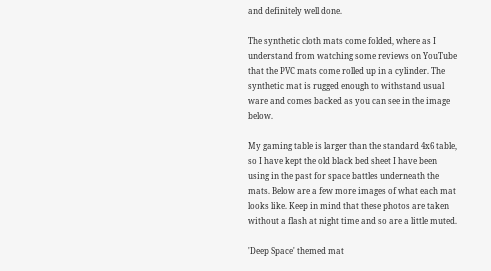and definitely well done.

The synthetic cloth mats come folded, where as I understand from watching some reviews on YouTube that the PVC mats come rolled up in a cylinder. The synthetic mat is rugged enough to withstand usual ware and comes backed as you can see in the image below.

My gaming table is larger than the standard 4x6 table, so I have kept the old black bed sheet I have been using in the past for space battles underneath the mats. Below are a few more images of what each mat looks like. Keep in mind that these photos are taken without a flash at night time and so are a little muted.

'Deep Space' themed mat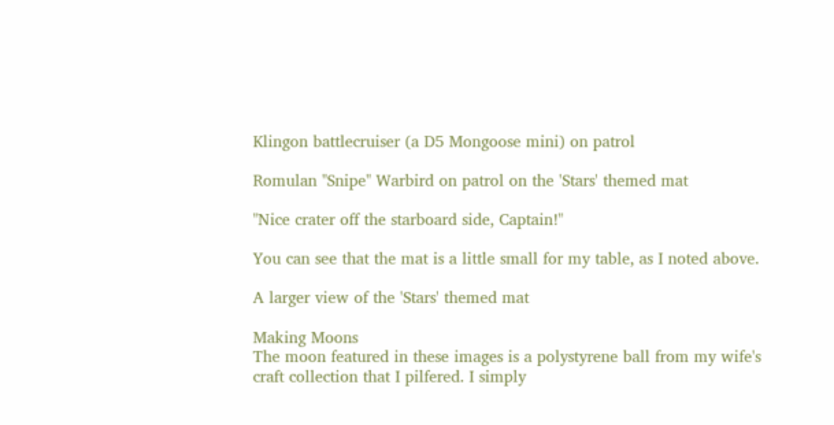Klingon battlecruiser (a D5 Mongoose mini) on patrol

Romulan "Snipe" Warbird on patrol on the 'Stars' themed mat

"Nice crater off the starboard side, Captain!"

You can see that the mat is a little small for my table, as I noted above.

A larger view of the 'Stars' themed mat

Making Moons
The moon featured in these images is a polystyrene ball from my wife's craft collection that I pilfered. I simply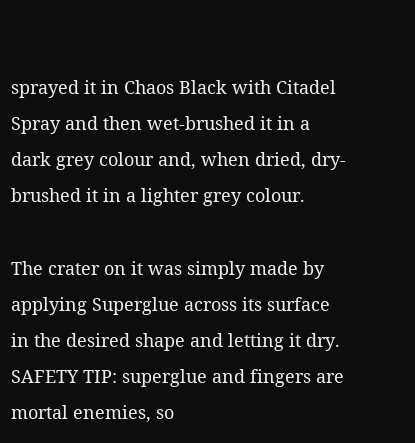sprayed it in Chaos Black with Citadel Spray and then wet-brushed it in a dark grey colour and, when dried, dry-brushed it in a lighter grey colour.

The crater on it was simply made by applying Superglue across its surface in the desired shape and letting it dry. SAFETY TIP: superglue and fingers are mortal enemies, so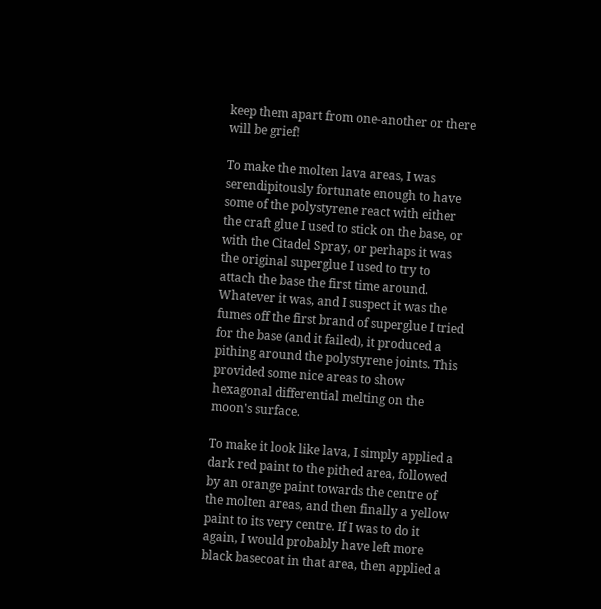keep them apart from one-another or there will be grief!

To make the molten lava areas, I was serendipitously fortunate enough to have some of the polystyrene react with either the craft glue I used to stick on the base, or with the Citadel Spray, or perhaps it was the original superglue I used to try to attach the base the first time around. Whatever it was, and I suspect it was the fumes off the first brand of superglue I tried for the base (and it failed), it produced a pithing around the polystyrene joints. This provided some nice areas to show hexagonal differential melting on the moon's surface.

To make it look like lava, I simply applied a dark red paint to the pithed area, followed by an orange paint towards the centre of the molten areas, and then finally a yellow paint to its very centre. If I was to do it again, I would probably have left more black basecoat in that area, then applied a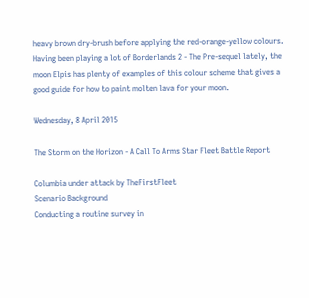heavy brown dry-brush before applying the red-orange-yellow colours. Having been playing a lot of Borderlands 2 - The Pre-sequel lately, the moon Elpis has plenty of examples of this colour scheme that gives a good guide for how to paint molten lava for your moon.

Wednesday, 8 April 2015

The Storm on the Horizon - A Call To Arms Star Fleet Battle Report

Columbia under attack by TheFirstFleet
Scenario Background
Conducting a routine survey in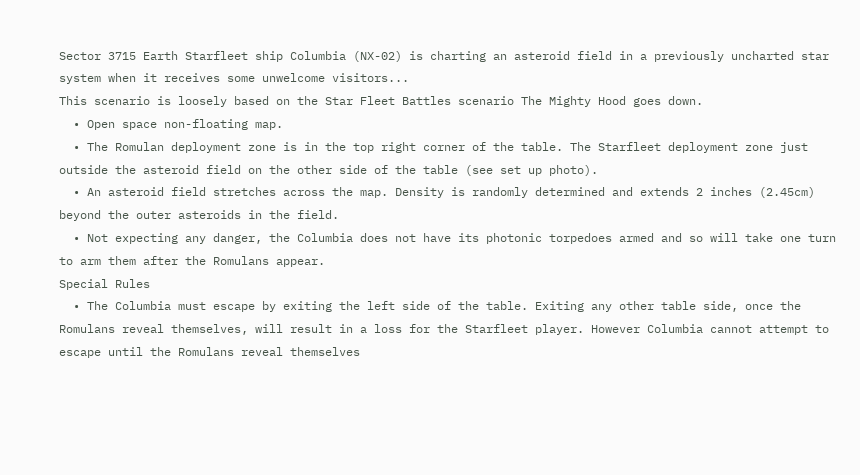Sector 3715 Earth Starfleet ship Columbia (NX-02) is charting an asteroid field in a previously uncharted star system when it receives some unwelcome visitors...
This scenario is loosely based on the Star Fleet Battles scenario The Mighty Hood goes down.
  • Open space non-floating map.
  • The Romulan deployment zone is in the top right corner of the table. The Starfleet deployment zone just outside the asteroid field on the other side of the table (see set up photo).
  • An asteroid field stretches across the map. Density is randomly determined and extends 2 inches (2.45cm) beyond the outer asteroids in the field.
  • Not expecting any danger, the Columbia does not have its photonic torpedoes armed and so will take one turn to arm them after the Romulans appear.
Special Rules
  • The Columbia must escape by exiting the left side of the table. Exiting any other table side, once the Romulans reveal themselves, will result in a loss for the Starfleet player. However Columbia cannot attempt to escape until the Romulans reveal themselves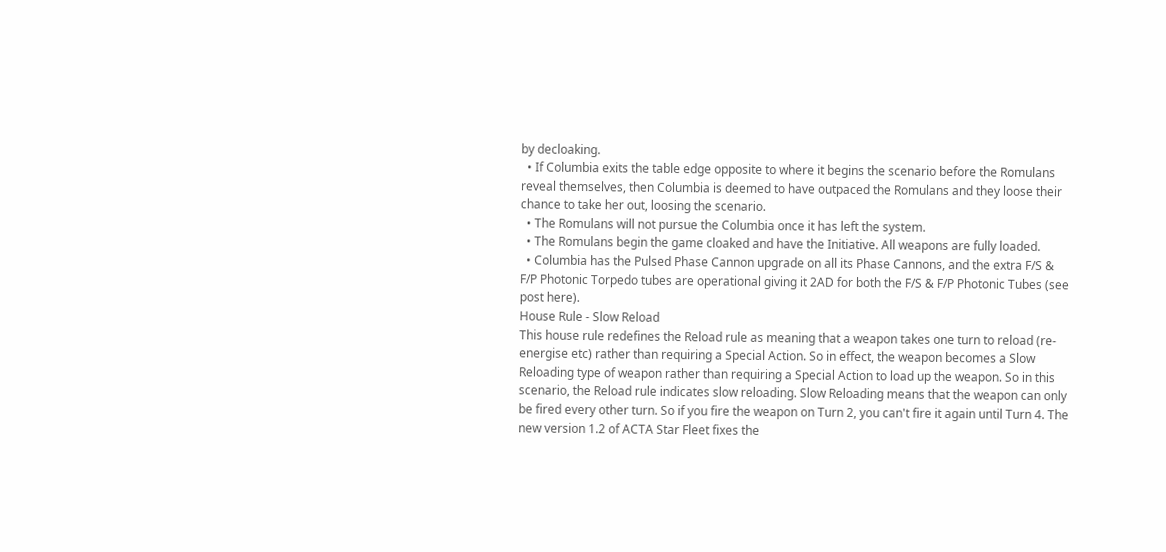by decloaking.
  • If Columbia exits the table edge opposite to where it begins the scenario before the Romulans reveal themselves, then Columbia is deemed to have outpaced the Romulans and they loose their chance to take her out, loosing the scenario.
  • The Romulans will not pursue the Columbia once it has left the system.
  • The Romulans begin the game cloaked and have the Initiative. All weapons are fully loaded.
  • Columbia has the Pulsed Phase Cannon upgrade on all its Phase Cannons, and the extra F/S & F/P Photonic Torpedo tubes are operational giving it 2AD for both the F/S & F/P Photonic Tubes (see post here).
House Rule - Slow Reload
This house rule redefines the Reload rule as meaning that a weapon takes one turn to reload (re-energise etc) rather than requiring a Special Action. So in effect, the weapon becomes a Slow Reloading type of weapon rather than requiring a Special Action to load up the weapon. So in this scenario, the Reload rule indicates slow reloading. Slow Reloading means that the weapon can only be fired every other turn. So if you fire the weapon on Turn 2, you can't fire it again until Turn 4. The new version 1.2 of ACTA Star Fleet fixes the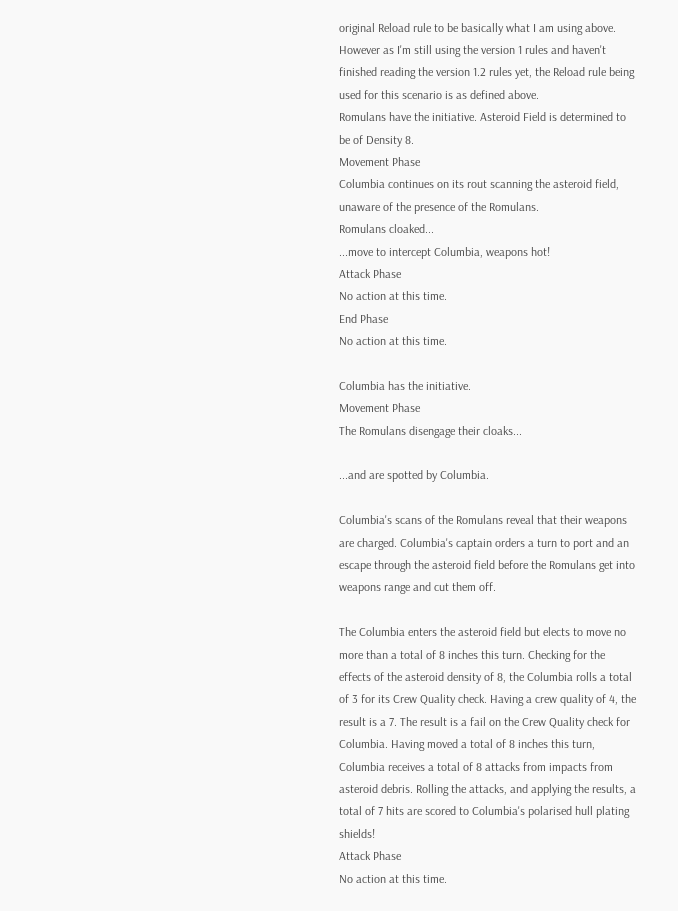original Reload rule to be basically what I am using above. However as I'm still using the version 1 rules and haven't finished reading the version 1.2 rules yet, the Reload rule being used for this scenario is as defined above.
Romulans have the initiative. Asteroid Field is determined to be of Density 8.
Movement Phase
Columbia continues on its rout scanning the asteroid field, unaware of the presence of the Romulans.
Romulans cloaked...
...move to intercept Columbia, weapons hot!
Attack Phase
No action at this time.
End Phase
No action at this time.

Columbia has the initiative.
Movement Phase
The Romulans disengage their cloaks...

...and are spotted by Columbia.

Columbia's scans of the Romulans reveal that their weapons are charged. Columbia's captain orders a turn to port and an escape through the asteroid field before the Romulans get into weapons range and cut them off.

The Columbia enters the asteroid field but elects to move no more than a total of 8 inches this turn. Checking for the effects of the asteroid density of 8, the Columbia rolls a total of 3 for its Crew Quality check. Having a crew quality of 4, the result is a 7. The result is a fail on the Crew Quality check for Columbia. Having moved a total of 8 inches this turn, Columbia receives a total of 8 attacks from impacts from asteroid debris. Rolling the attacks, and applying the results, a total of 7 hits are scored to Columbia's polarised hull plating shields!
Attack Phase
No action at this time.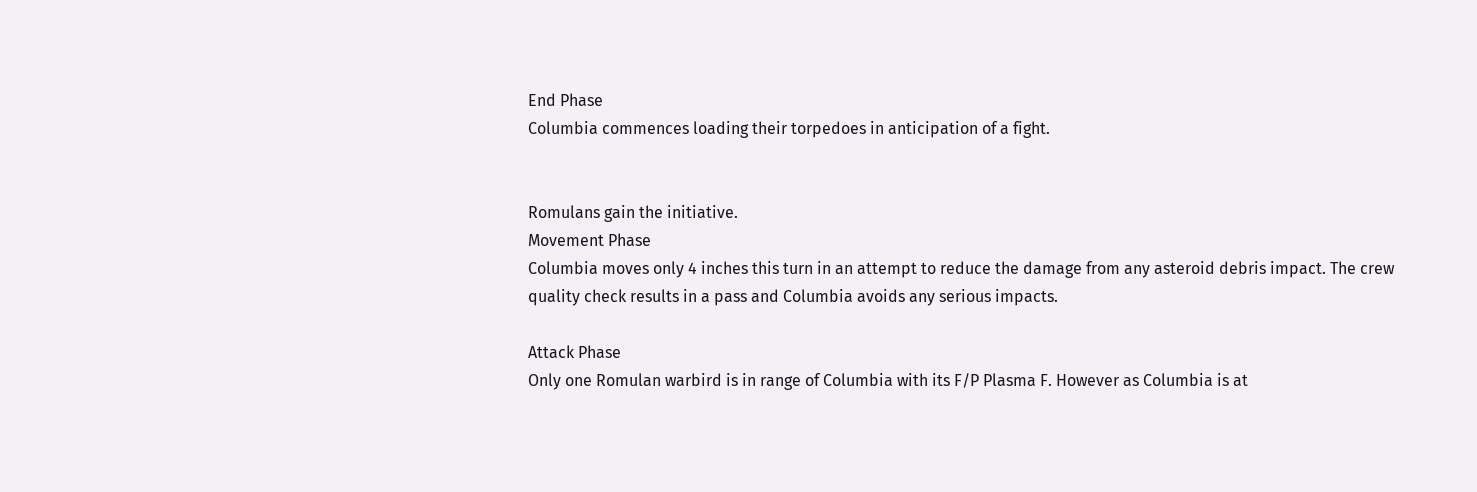End Phase
Columbia commences loading their torpedoes in anticipation of a fight.


Romulans gain the initiative.
Movement Phase
Columbia moves only 4 inches this turn in an attempt to reduce the damage from any asteroid debris impact. The crew quality check results in a pass and Columbia avoids any serious impacts.

Attack Phase
Only one Romulan warbird is in range of Columbia with its F/P Plasma F. However as Columbia is at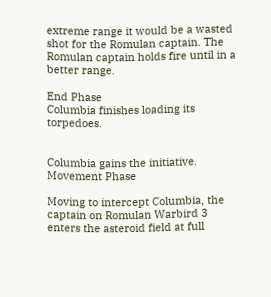extreme range it would be a wasted shot for the Romulan captain. The Romulan captain holds fire until in a better range.

End Phase
Columbia finishes loading its torpedoes.


Columbia gains the initiative.
Movement Phase

Moving to intercept Columbia, the captain on Romulan Warbird 3 enters the asteroid field at full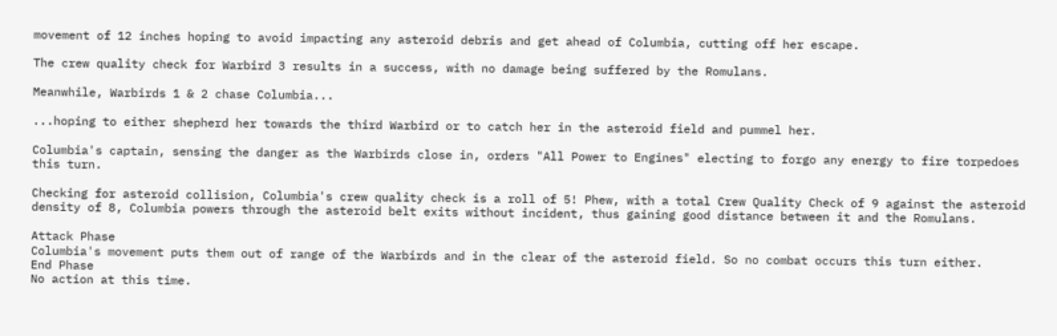movement of 12 inches hoping to avoid impacting any asteroid debris and get ahead of Columbia, cutting off her escape.

The crew quality check for Warbird 3 results in a success, with no damage being suffered by the Romulans.

Meanwhile, Warbirds 1 & 2 chase Columbia...

...hoping to either shepherd her towards the third Warbird or to catch her in the asteroid field and pummel her.

Columbia's captain, sensing the danger as the Warbirds close in, orders "All Power to Engines" electing to forgo any energy to fire torpedoes this turn.

Checking for asteroid collision, Columbia's crew quality check is a roll of 5! Phew, with a total Crew Quality Check of 9 against the asteroid density of 8, Columbia powers through the asteroid belt exits without incident, thus gaining good distance between it and the Romulans.

Attack Phase
Columbia's movement puts them out of range of the Warbirds and in the clear of the asteroid field. So no combat occurs this turn either.
End Phase
No action at this time.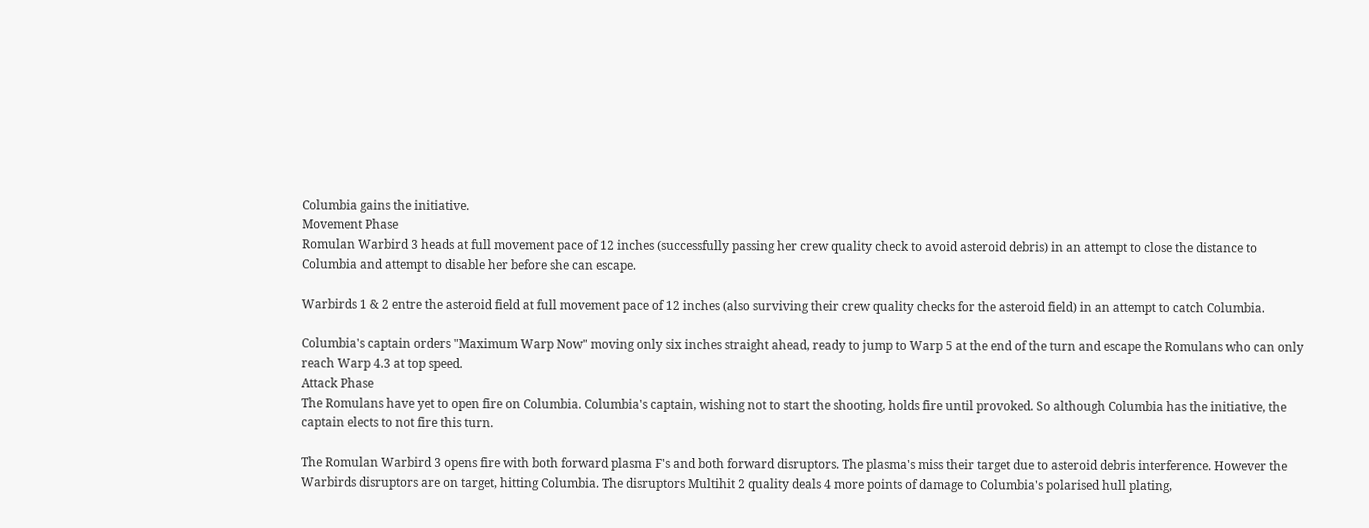Columbia gains the initiative.
Movement Phase
Romulan Warbird 3 heads at full movement pace of 12 inches (successfully passing her crew quality check to avoid asteroid debris) in an attempt to close the distance to Columbia and attempt to disable her before she can escape.

Warbirds 1 & 2 entre the asteroid field at full movement pace of 12 inches (also surviving their crew quality checks for the asteroid field) in an attempt to catch Columbia.

Columbia's captain orders "Maximum Warp Now" moving only six inches straight ahead, ready to jump to Warp 5 at the end of the turn and escape the Romulans who can only reach Warp 4.3 at top speed.
Attack Phase
The Romulans have yet to open fire on Columbia. Columbia's captain, wishing not to start the shooting, holds fire until provoked. So although Columbia has the initiative, the captain elects to not fire this turn.

The Romulan Warbird 3 opens fire with both forward plasma F's and both forward disruptors. The plasma's miss their target due to asteroid debris interference. However the Warbirds disruptors are on target, hitting Columbia. The disruptors Multihit 2 quality deals 4 more points of damage to Columbia's polarised hull plating,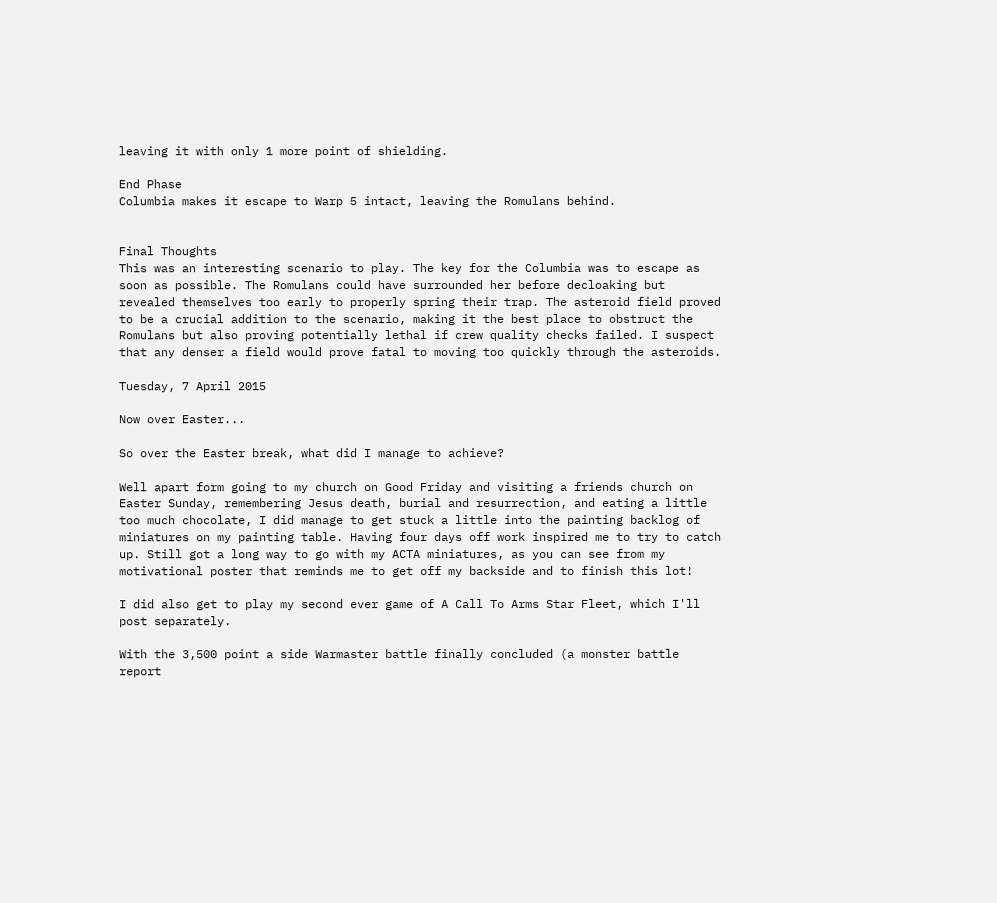leaving it with only 1 more point of shielding.

End Phase
Columbia makes it escape to Warp 5 intact, leaving the Romulans behind.


Final Thoughts
This was an interesting scenario to play. The key for the Columbia was to escape as soon as possible. The Romulans could have surrounded her before decloaking but revealed themselves too early to properly spring their trap. The asteroid field proved to be a crucial addition to the scenario, making it the best place to obstruct the Romulans but also proving potentially lethal if crew quality checks failed. I suspect that any denser a field would prove fatal to moving too quickly through the asteroids.

Tuesday, 7 April 2015

Now over Easter...

So over the Easter break, what did I manage to achieve?

Well apart form going to my church on Good Friday and visiting a friends church on Easter Sunday, remembering Jesus death, burial and resurrection, and eating a little too much chocolate, I did manage to get stuck a little into the painting backlog of miniatures on my painting table. Having four days off work inspired me to try to catch up. Still got a long way to go with my ACTA miniatures, as you can see from my motivational poster that reminds me to get off my backside and to finish this lot!

I did also get to play my second ever game of A Call To Arms Star Fleet, which I'll post separately.

With the 3,500 point a side Warmaster battle finally concluded (a monster battle report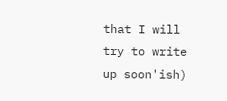that I will try to write up soon'ish)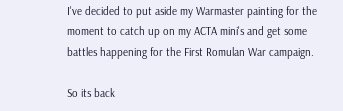I've decided to put aside my Warmaster painting for the moment to catch up on my ACTA mini's and get some battles happening for the First Romulan War campaign.

So its back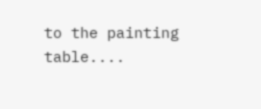to the painting table....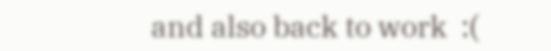and also back to work  :(